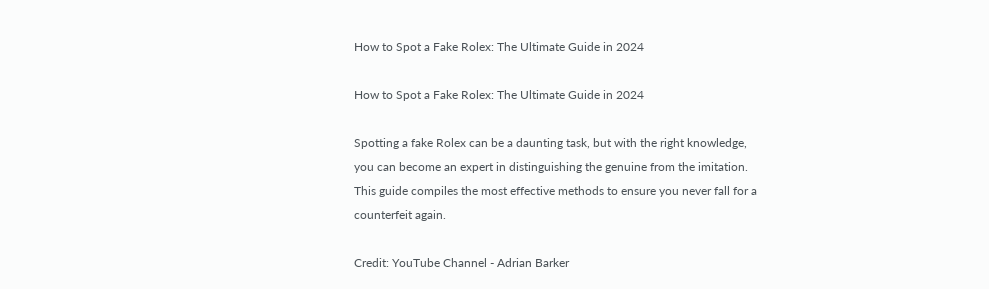How to Spot a Fake Rolex: The Ultimate Guide in 2024

How to Spot a Fake Rolex: The Ultimate Guide in 2024

Spotting a fake Rolex can be a daunting task, but with the right knowledge, you can become an expert in distinguishing the genuine from the imitation. This guide compiles the most effective methods to ensure you never fall for a counterfeit again.

Credit: YouTube Channel - Adrian Barker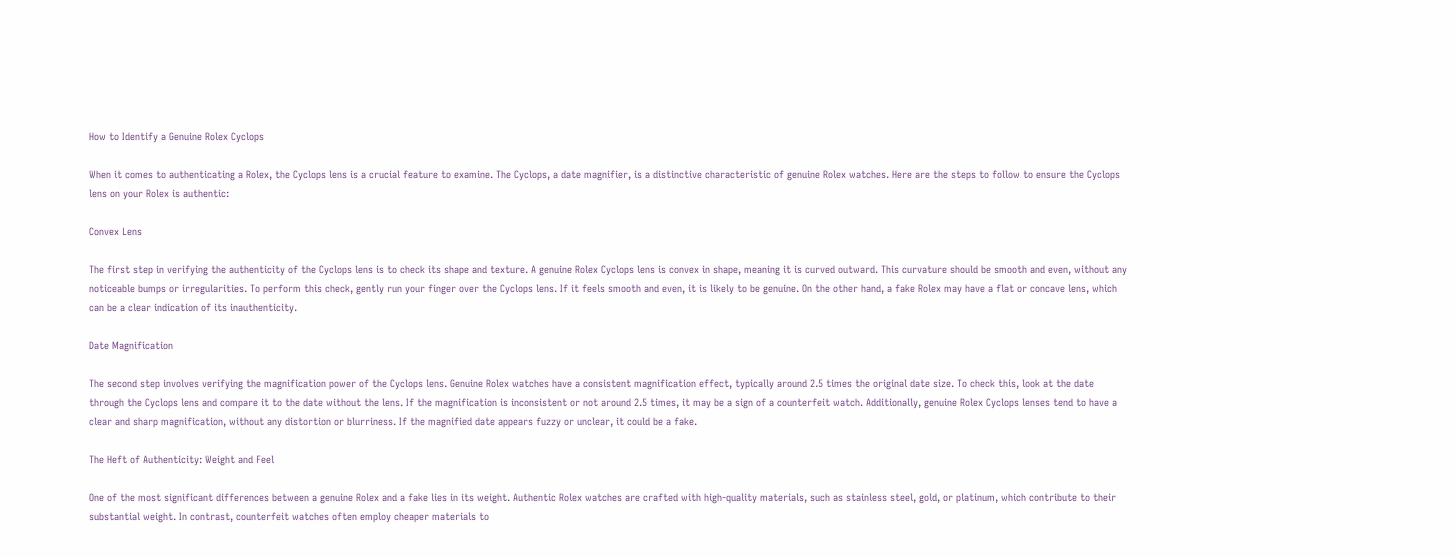How to Identify a Genuine Rolex Cyclops

When it comes to authenticating a Rolex, the Cyclops lens is a crucial feature to examine. The Cyclops, a date magnifier, is a distinctive characteristic of genuine Rolex watches. Here are the steps to follow to ensure the Cyclops lens on your Rolex is authentic:

Convex Lens

The first step in verifying the authenticity of the Cyclops lens is to check its shape and texture. A genuine Rolex Cyclops lens is convex in shape, meaning it is curved outward. This curvature should be smooth and even, without any noticeable bumps or irregularities. To perform this check, gently run your finger over the Cyclops lens. If it feels smooth and even, it is likely to be genuine. On the other hand, a fake Rolex may have a flat or concave lens, which can be a clear indication of its inauthenticity.

Date Magnification

The second step involves verifying the magnification power of the Cyclops lens. Genuine Rolex watches have a consistent magnification effect, typically around 2.5 times the original date size. To check this, look at the date through the Cyclops lens and compare it to the date without the lens. If the magnification is inconsistent or not around 2.5 times, it may be a sign of a counterfeit watch. Additionally, genuine Rolex Cyclops lenses tend to have a clear and sharp magnification, without any distortion or blurriness. If the magnified date appears fuzzy or unclear, it could be a fake.

The Heft of Authenticity: Weight and Feel

One of the most significant differences between a genuine Rolex and a fake lies in its weight. Authentic Rolex watches are crafted with high-quality materials, such as stainless steel, gold, or platinum, which contribute to their substantial weight. In contrast, counterfeit watches often employ cheaper materials to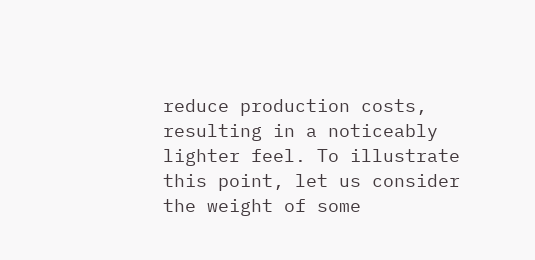reduce production costs, resulting in a noticeably lighter feel. To illustrate this point, let us consider the weight of some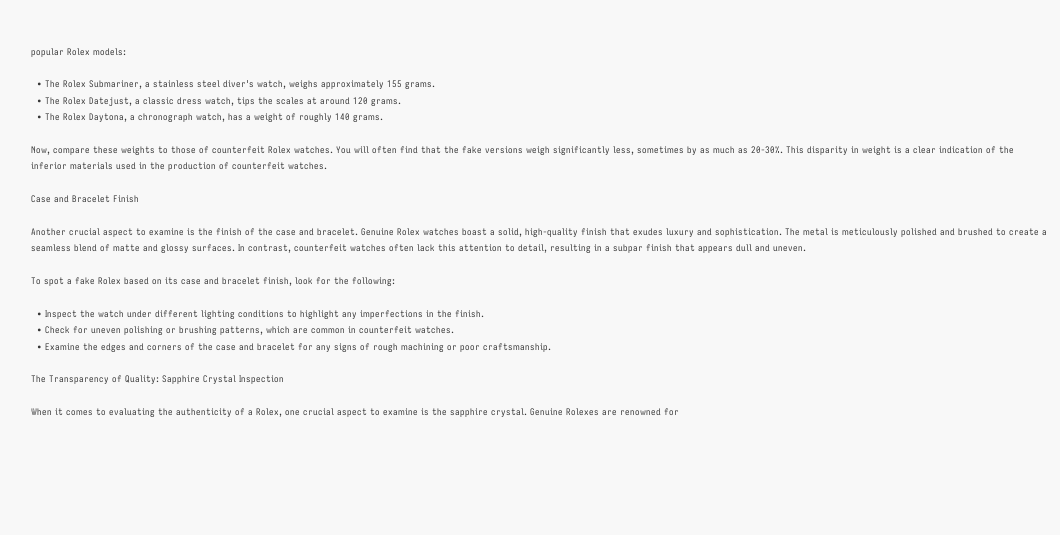popular Rolex models:

  • The Rolex Submariner, a stainless steel diver's watch, weighs approximately 155 grams.
  • The Rolex Datejust, a classic dress watch, tips the scales at around 120 grams.
  • The Rolex Daytona, a chronograph watch, has a weight of roughly 140 grams.

Now, compare these weights to those of counterfeit Rolex watches. You will often find that the fake versions weigh significantly less, sometimes by as much as 20-30%. This disparity in weight is a clear indication of the inferior materials used in the production of counterfeit watches.

Case and Bracelet Finish

Another crucial aspect to examine is the finish of the case and bracelet. Genuine Rolex watches boast a solid, high-quality finish that exudes luxury and sophistication. The metal is meticulously polished and brushed to create a seamless blend of matte and glossy surfaces. In contrast, counterfeit watches often lack this attention to detail, resulting in a subpar finish that appears dull and uneven.

To spot a fake Rolex based on its case and bracelet finish, look for the following:

  • Inspect the watch under different lighting conditions to highlight any imperfections in the finish.
  • Check for uneven polishing or brushing patterns, which are common in counterfeit watches.
  • Examine the edges and corners of the case and bracelet for any signs of rough machining or poor craftsmanship.

The Transparency of Quality: Sapphire Crystal Inspection

When it comes to evaluating the authenticity of a Rolex, one crucial aspect to examine is the sapphire crystal. Genuine Rolexes are renowned for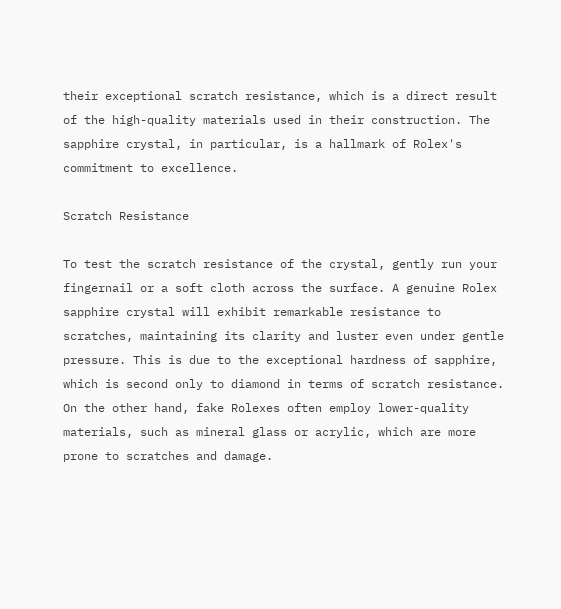their exceptional scratch resistance, which is a direct result of the high-quality materials used in their construction. The sapphire crystal, in particular, is a hallmark of Rolex's commitment to excellence.

Scratch Resistance

To test the scratch resistance of the crystal, gently run your fingernail or a soft cloth across the surface. A genuine Rolex sapphire crystal will exhibit remarkable resistance to scratches, maintaining its clarity and luster even under gentle pressure. This is due to the exceptional hardness of sapphire, which is second only to diamond in terms of scratch resistance. On the other hand, fake Rolexes often employ lower-quality materials, such as mineral glass or acrylic, which are more prone to scratches and damage.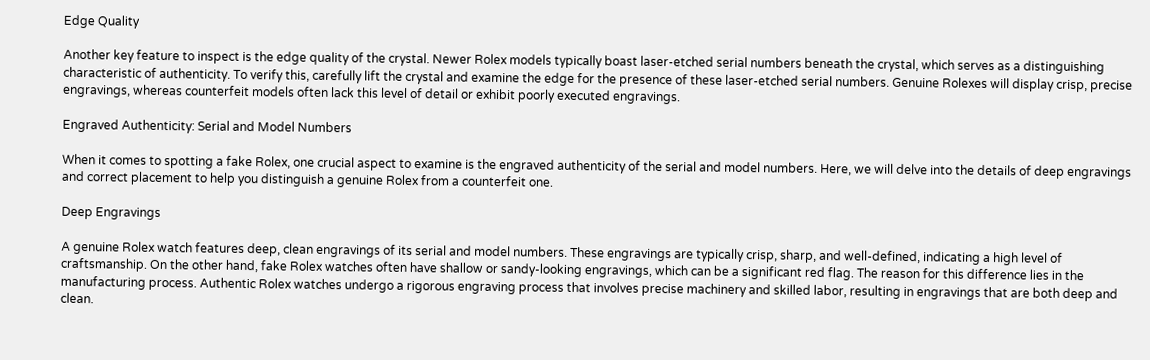Edge Quality

Another key feature to inspect is the edge quality of the crystal. Newer Rolex models typically boast laser-etched serial numbers beneath the crystal, which serves as a distinguishing characteristic of authenticity. To verify this, carefully lift the crystal and examine the edge for the presence of these laser-etched serial numbers. Genuine Rolexes will display crisp, precise engravings, whereas counterfeit models often lack this level of detail or exhibit poorly executed engravings.

Engraved Authenticity: Serial and Model Numbers

When it comes to spotting a fake Rolex, one crucial aspect to examine is the engraved authenticity of the serial and model numbers. Here, we will delve into the details of deep engravings and correct placement to help you distinguish a genuine Rolex from a counterfeit one.

Deep Engravings

A genuine Rolex watch features deep, clean engravings of its serial and model numbers. These engravings are typically crisp, sharp, and well-defined, indicating a high level of craftsmanship. On the other hand, fake Rolex watches often have shallow or sandy-looking engravings, which can be a significant red flag. The reason for this difference lies in the manufacturing process. Authentic Rolex watches undergo a rigorous engraving process that involves precise machinery and skilled labor, resulting in engravings that are both deep and clean.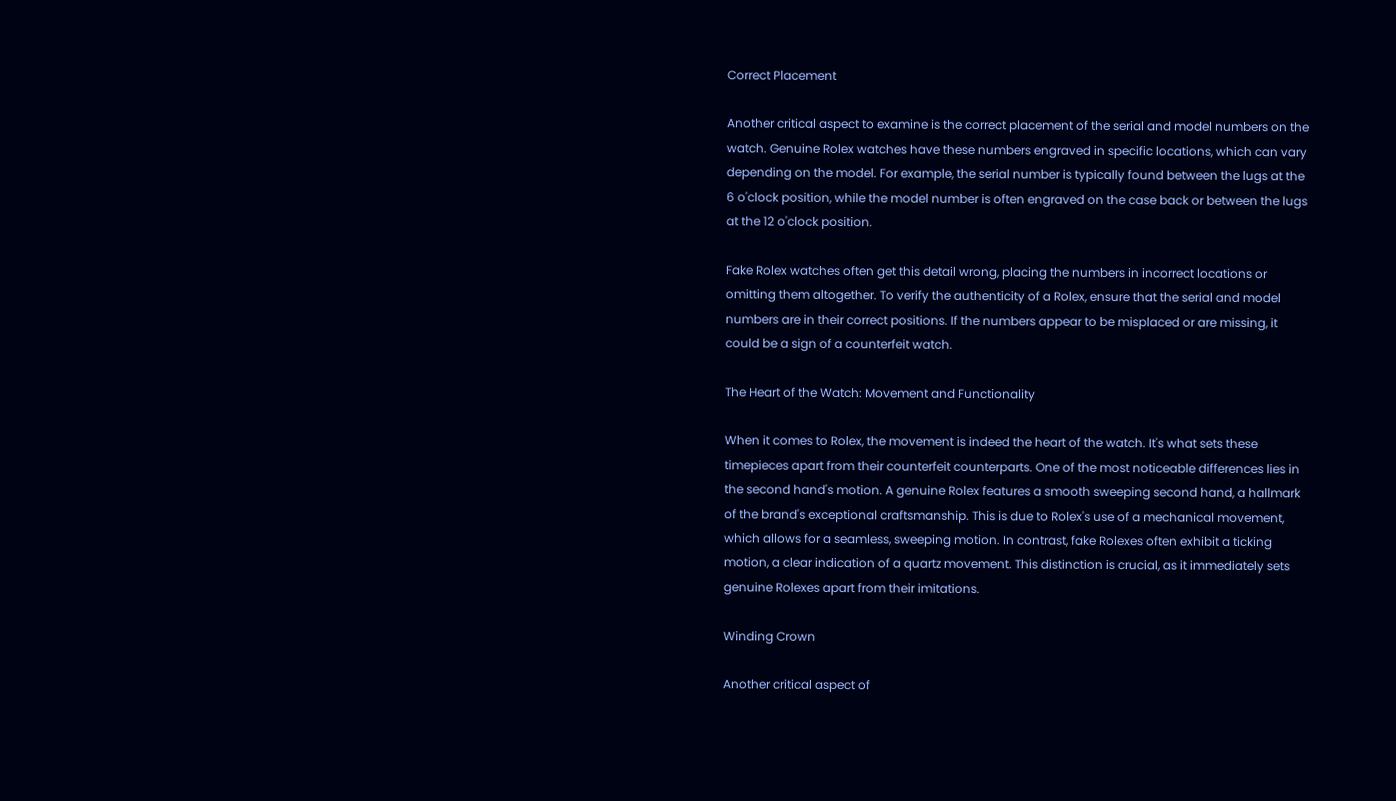Correct Placement

Another critical aspect to examine is the correct placement of the serial and model numbers on the watch. Genuine Rolex watches have these numbers engraved in specific locations, which can vary depending on the model. For example, the serial number is typically found between the lugs at the 6 o'clock position, while the model number is often engraved on the case back or between the lugs at the 12 o'clock position.

Fake Rolex watches often get this detail wrong, placing the numbers in incorrect locations or omitting them altogether. To verify the authenticity of a Rolex, ensure that the serial and model numbers are in their correct positions. If the numbers appear to be misplaced or are missing, it could be a sign of a counterfeit watch.

The Heart of the Watch: Movement and Functionality

When it comes to Rolex, the movement is indeed the heart of the watch. It's what sets these timepieces apart from their counterfeit counterparts. One of the most noticeable differences lies in the second hand's motion. A genuine Rolex features a smooth sweeping second hand, a hallmark of the brand's exceptional craftsmanship. This is due to Rolex's use of a mechanical movement, which allows for a seamless, sweeping motion. In contrast, fake Rolexes often exhibit a ticking motion, a clear indication of a quartz movement. This distinction is crucial, as it immediately sets genuine Rolexes apart from their imitations.

Winding Crown

Another critical aspect of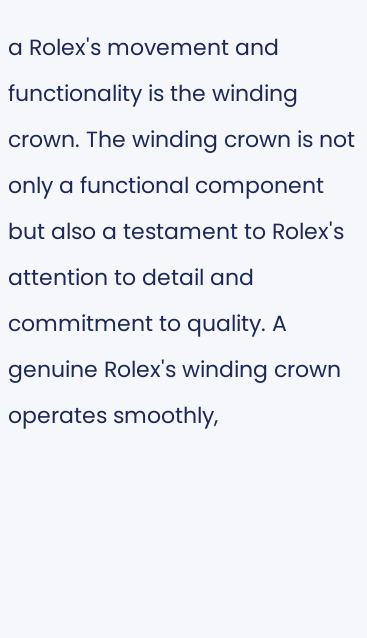a Rolex's movement and functionality is the winding crown. The winding crown is not only a functional component but also a testament to Rolex's attention to detail and commitment to quality. A genuine Rolex's winding crown operates smoothly,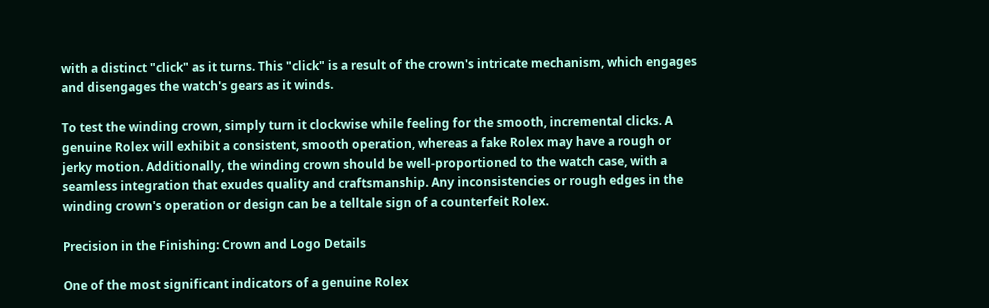with a distinct "click" as it turns. This "click" is a result of the crown's intricate mechanism, which engages and disengages the watch's gears as it winds.

To test the winding crown, simply turn it clockwise while feeling for the smooth, incremental clicks. A genuine Rolex will exhibit a consistent, smooth operation, whereas a fake Rolex may have a rough or jerky motion. Additionally, the winding crown should be well-proportioned to the watch case, with a seamless integration that exudes quality and craftsmanship. Any inconsistencies or rough edges in the winding crown's operation or design can be a telltale sign of a counterfeit Rolex.

Precision in the Finishing: Crown and Logo Details

One of the most significant indicators of a genuine Rolex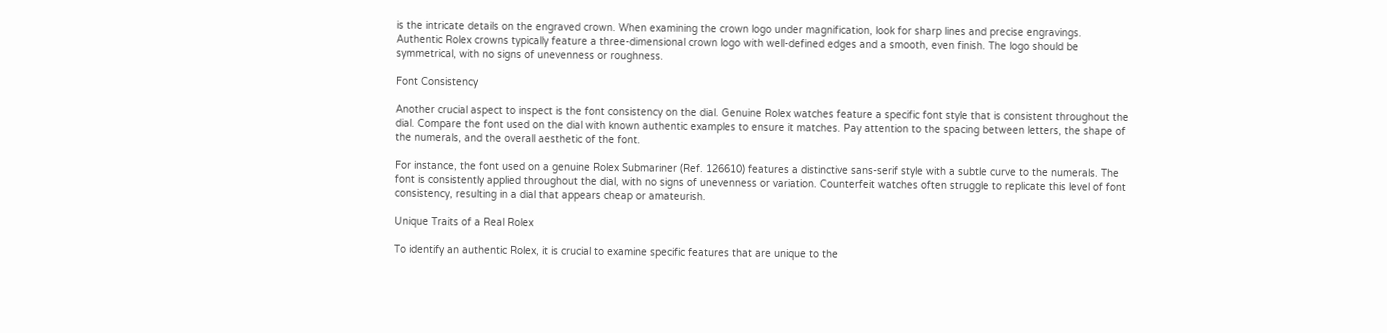is the intricate details on the engraved crown. When examining the crown logo under magnification, look for sharp lines and precise engravings. Authentic Rolex crowns typically feature a three-dimensional crown logo with well-defined edges and a smooth, even finish. The logo should be symmetrical, with no signs of unevenness or roughness.

Font Consistency

Another crucial aspect to inspect is the font consistency on the dial. Genuine Rolex watches feature a specific font style that is consistent throughout the dial. Compare the font used on the dial with known authentic examples to ensure it matches. Pay attention to the spacing between letters, the shape of the numerals, and the overall aesthetic of the font.

For instance, the font used on a genuine Rolex Submariner (Ref. 126610) features a distinctive sans-serif style with a subtle curve to the numerals. The font is consistently applied throughout the dial, with no signs of unevenness or variation. Counterfeit watches often struggle to replicate this level of font consistency, resulting in a dial that appears cheap or amateurish.

Unique Traits of a Real Rolex

To identify an authentic Rolex, it is crucial to examine specific features that are unique to the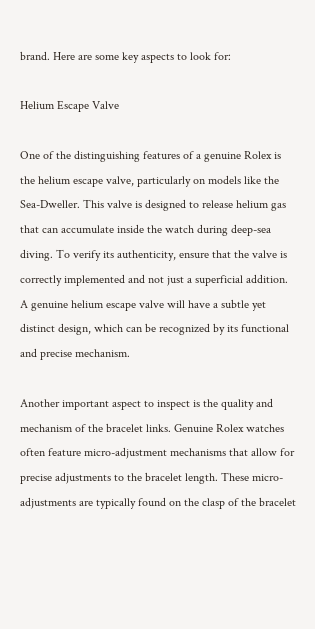brand. Here are some key aspects to look for:

Helium Escape Valve

One of the distinguishing features of a genuine Rolex is the helium escape valve, particularly on models like the Sea-Dweller. This valve is designed to release helium gas that can accumulate inside the watch during deep-sea diving. To verify its authenticity, ensure that the valve is correctly implemented and not just a superficial addition. A genuine helium escape valve will have a subtle yet distinct design, which can be recognized by its functional and precise mechanism.

Another important aspect to inspect is the quality and mechanism of the bracelet links. Genuine Rolex watches often feature micro-adjustment mechanisms that allow for precise adjustments to the bracelet length. These micro-adjustments are typically found on the clasp of the bracelet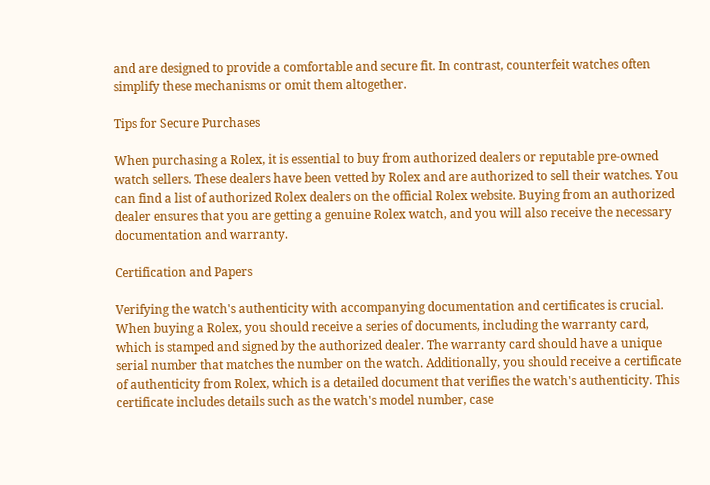and are designed to provide a comfortable and secure fit. In contrast, counterfeit watches often simplify these mechanisms or omit them altogether.

Tips for Secure Purchases

When purchasing a Rolex, it is essential to buy from authorized dealers or reputable pre-owned watch sellers. These dealers have been vetted by Rolex and are authorized to sell their watches. You can find a list of authorized Rolex dealers on the official Rolex website. Buying from an authorized dealer ensures that you are getting a genuine Rolex watch, and you will also receive the necessary documentation and warranty.

Certification and Papers

Verifying the watch's authenticity with accompanying documentation and certificates is crucial. When buying a Rolex, you should receive a series of documents, including the warranty card, which is stamped and signed by the authorized dealer. The warranty card should have a unique serial number that matches the number on the watch. Additionally, you should receive a certificate of authenticity from Rolex, which is a detailed document that verifies the watch's authenticity. This certificate includes details such as the watch's model number, case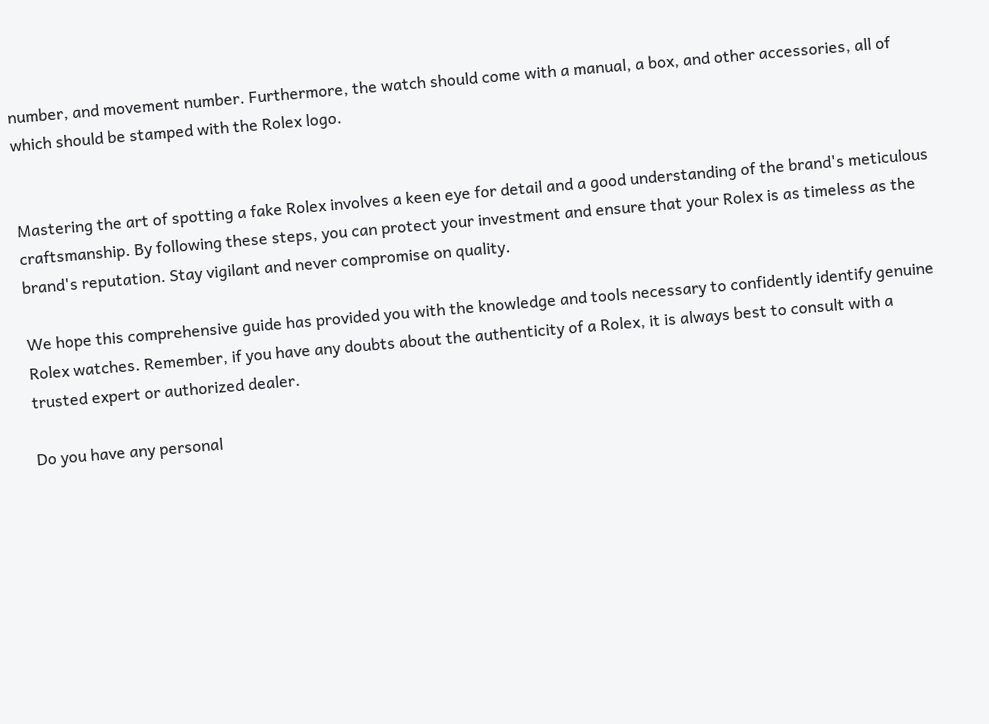number, and movement number. Furthermore, the watch should come with a manual, a box, and other accessories, all of which should be stamped with the Rolex logo.


Mastering the art of spotting a fake Rolex involves a keen eye for detail and a good understanding of the brand's meticulous craftsmanship. By following these steps, you can protect your investment and ensure that your Rolex is as timeless as the brand's reputation. Stay vigilant and never compromise on quality.

We hope this comprehensive guide has provided you with the knowledge and tools necessary to confidently identify genuine Rolex watches. Remember, if you have any doubts about the authenticity of a Rolex, it is always best to consult with a trusted expert or authorized dealer.

Do you have any personal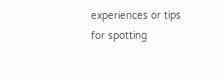experiences or tips for spotting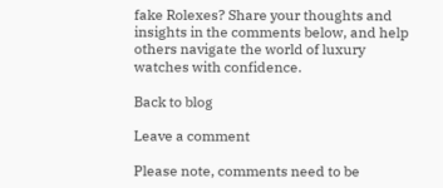fake Rolexes? Share your thoughts and insights in the comments below, and help others navigate the world of luxury watches with confidence.

Back to blog

Leave a comment

Please note, comments need to be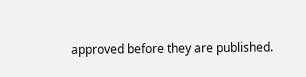approved before they are published.